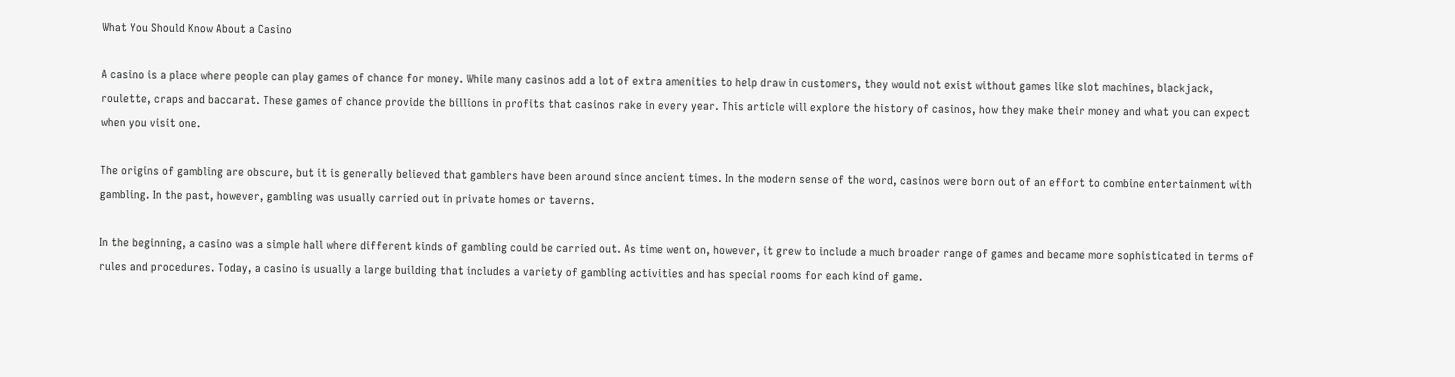What You Should Know About a Casino

A casino is a place where people can play games of chance for money. While many casinos add a lot of extra amenities to help draw in customers, they would not exist without games like slot machines, blackjack, roulette, craps and baccarat. These games of chance provide the billions in profits that casinos rake in every year. This article will explore the history of casinos, how they make their money and what you can expect when you visit one.

The origins of gambling are obscure, but it is generally believed that gamblers have been around since ancient times. In the modern sense of the word, casinos were born out of an effort to combine entertainment with gambling. In the past, however, gambling was usually carried out in private homes or taverns.

In the beginning, a casino was a simple hall where different kinds of gambling could be carried out. As time went on, however, it grew to include a much broader range of games and became more sophisticated in terms of rules and procedures. Today, a casino is usually a large building that includes a variety of gambling activities and has special rooms for each kind of game.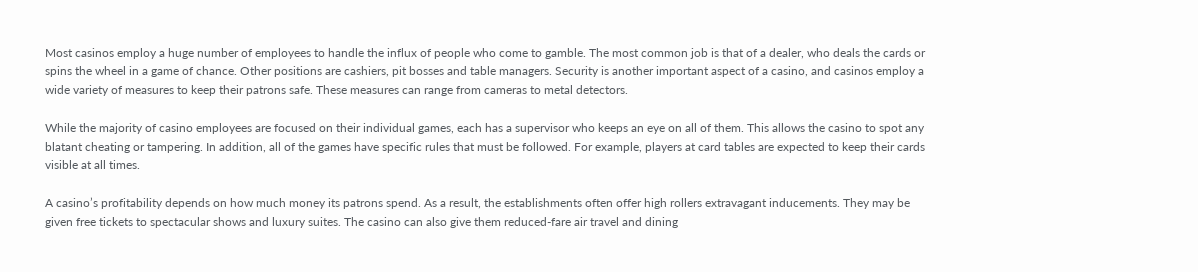Most casinos employ a huge number of employees to handle the influx of people who come to gamble. The most common job is that of a dealer, who deals the cards or spins the wheel in a game of chance. Other positions are cashiers, pit bosses and table managers. Security is another important aspect of a casino, and casinos employ a wide variety of measures to keep their patrons safe. These measures can range from cameras to metal detectors.

While the majority of casino employees are focused on their individual games, each has a supervisor who keeps an eye on all of them. This allows the casino to spot any blatant cheating or tampering. In addition, all of the games have specific rules that must be followed. For example, players at card tables are expected to keep their cards visible at all times.

A casino’s profitability depends on how much money its patrons spend. As a result, the establishments often offer high rollers extravagant inducements. They may be given free tickets to spectacular shows and luxury suites. The casino can also give them reduced-fare air travel and dining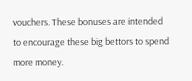vouchers. These bonuses are intended to encourage these big bettors to spend more money.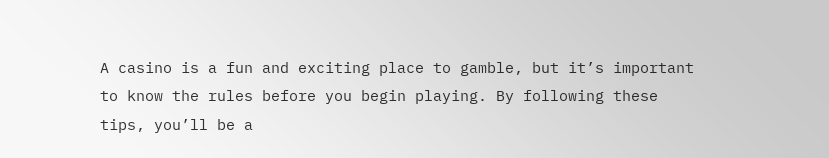A casino is a fun and exciting place to gamble, but it’s important to know the rules before you begin playing. By following these tips, you’ll be a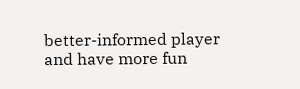better-informed player and have more fun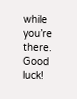while you’re there. Good luck!